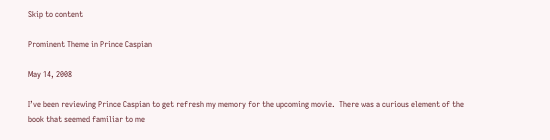Skip to content

Prominent Theme in Prince Caspian

May 14, 2008

I’ve been reviewing Prince Caspian to get refresh my memory for the upcoming movie.  There was a curious element of the book that seemed familiar to me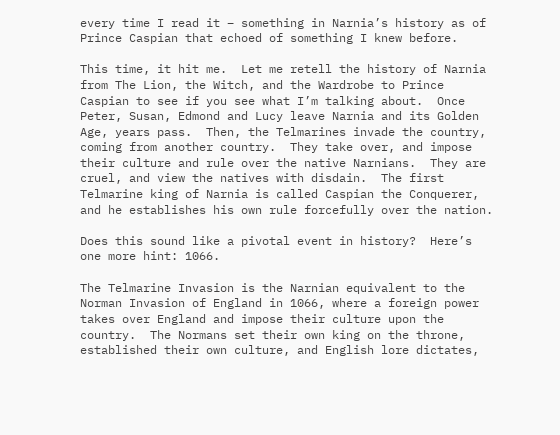every time I read it – something in Narnia’s history as of Prince Caspian that echoed of something I knew before.

This time, it hit me.  Let me retell the history of Narnia from The Lion, the Witch, and the Wardrobe to Prince Caspian to see if you see what I’m talking about.  Once Peter, Susan, Edmond and Lucy leave Narnia and its Golden Age, years pass.  Then, the Telmarines invade the country, coming from another country.  They take over, and impose their culture and rule over the native Narnians.  They are cruel, and view the natives with disdain.  The first Telmarine king of Narnia is called Caspian the Conquerer, and he establishes his own rule forcefully over the nation.

Does this sound like a pivotal event in history?  Here’s one more hint: 1066.

The Telmarine Invasion is the Narnian equivalent to the Norman Invasion of England in 1066, where a foreign power takes over England and impose their culture upon the country.  The Normans set their own king on the throne, established their own culture, and English lore dictates,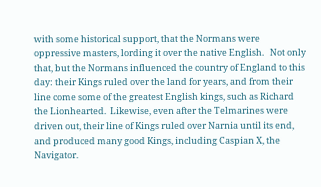with some historical support, that the Normans were oppressive masters, lording it over the native English.   Not only that, but the Normans influenced the country of England to this day: their Kings ruled over the land for years, and from their line come some of the greatest English kings, such as Richard the Lionhearted.  Likewise, even after the Telmarines were driven out, their line of Kings ruled over Narnia until its end, and produced many good Kings, including Caspian X, the Navigator.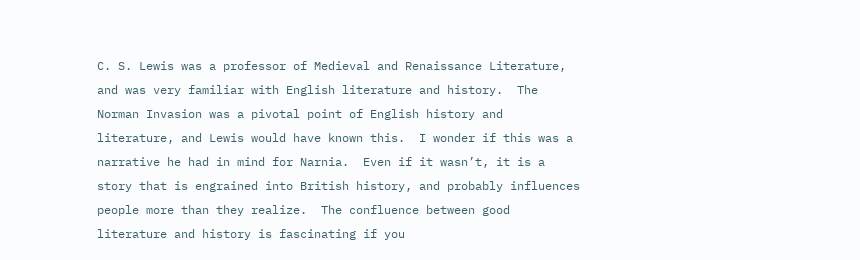C. S. Lewis was a professor of Medieval and Renaissance Literature, and was very familiar with English literature and history.  The Norman Invasion was a pivotal point of English history and literature, and Lewis would have known this.  I wonder if this was a narrative he had in mind for Narnia.  Even if it wasn’t, it is a story that is engrained into British history, and probably influences people more than they realize.  The confluence between good literature and history is fascinating if you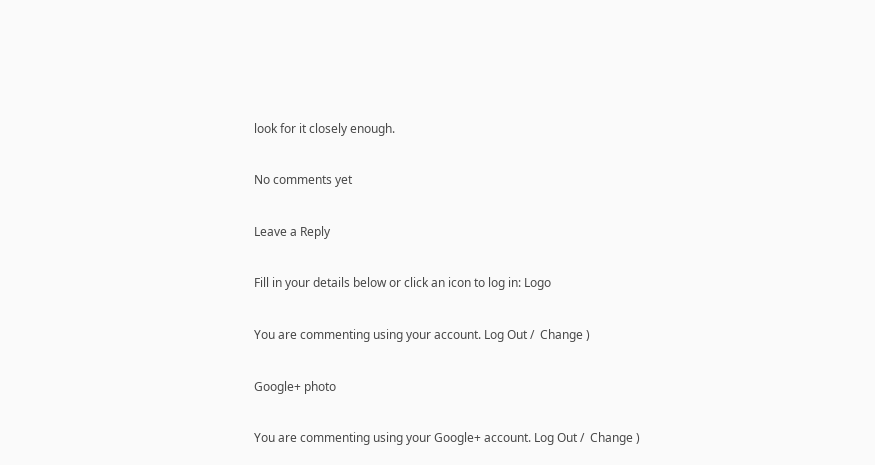look for it closely enough.

No comments yet

Leave a Reply

Fill in your details below or click an icon to log in: Logo

You are commenting using your account. Log Out /  Change )

Google+ photo

You are commenting using your Google+ account. Log Out /  Change )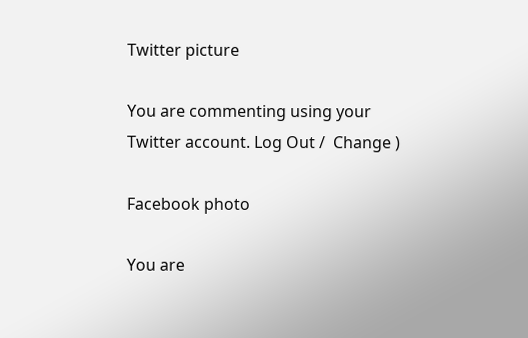Twitter picture

You are commenting using your Twitter account. Log Out /  Change )

Facebook photo

You are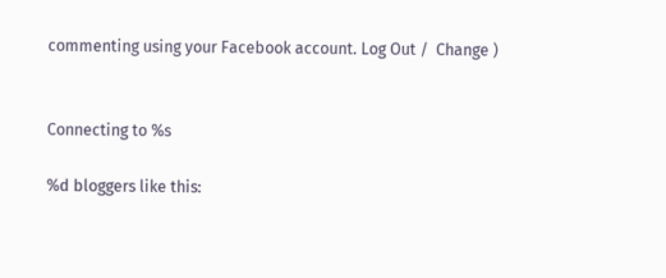commenting using your Facebook account. Log Out /  Change )


Connecting to %s

%d bloggers like this: